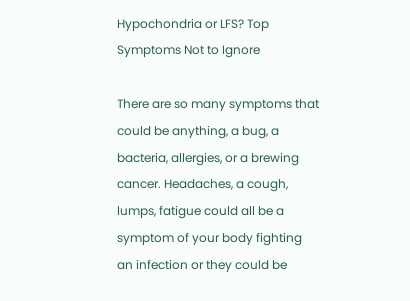Hypochondria or LFS? Top Symptoms Not to Ignore

There are so many symptoms that could be anything, a bug, a bacteria, allergies, or a brewing cancer. Headaches, a cough, lumps, fatigue could all be a symptom of your body fighting an infection or they could be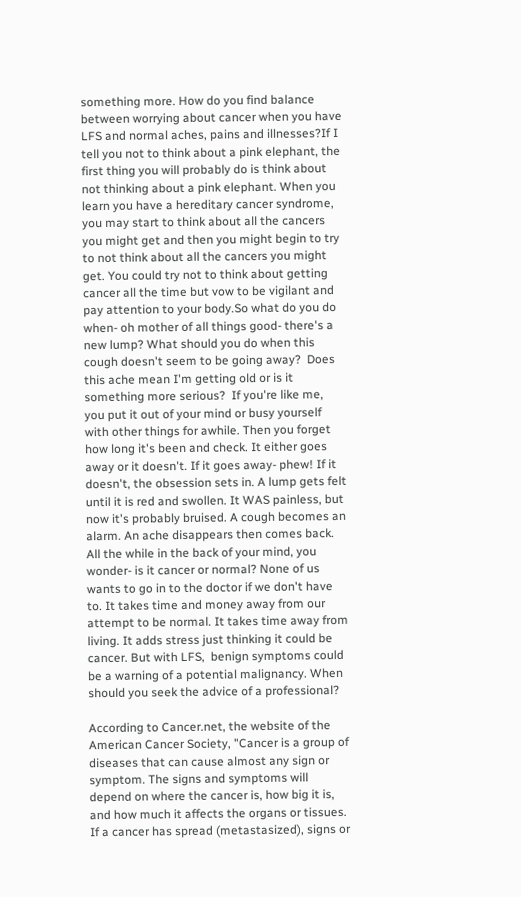something more. How do you find balance between worrying about cancer when you have LFS and normal aches, pains and illnesses?If I tell you not to think about a pink elephant, the first thing you will probably do is think about not thinking about a pink elephant. When you learn you have a hereditary cancer syndrome, you may start to think about all the cancers you might get and then you might begin to try to not think about all the cancers you might get. You could try not to think about getting cancer all the time but vow to be vigilant and pay attention to your body.So what do you do when- oh mother of all things good- there's a new lump? What should you do when this cough doesn't seem to be going away?  Does this ache mean I'm getting old or is it something more serious?  If you're like me, you put it out of your mind or busy yourself with other things for awhile. Then you forget how long it's been and check. It either goes away or it doesn't. If it goes away- phew! If it doesn't, the obsession sets in. A lump gets felt until it is red and swollen. It WAS painless, but now it's probably bruised. A cough becomes an alarm. An ache disappears then comes back. All the while in the back of your mind, you wonder- is it cancer or normal? None of us wants to go in to the doctor if we don't have to. It takes time and money away from our attempt to be normal. It takes time away from living. It adds stress just thinking it could be cancer. But with LFS,  benign symptoms could be a warning of a potential malignancy. When should you seek the advice of a professional?

According to Cancer.net, the website of the American Cancer Society, "Cancer is a group of diseases that can cause almost any sign or symptom. The signs and symptoms will depend on where the cancer is, how big it is, and how much it affects the organs or tissues. If a cancer has spread (metastasized), signs or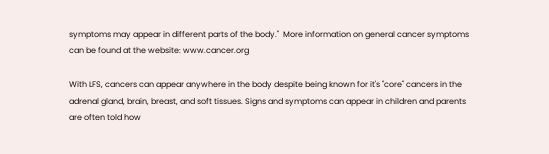symptoms may appear in different parts of the body."  More information on general cancer symptoms can be found at the website: www.cancer.org

With LFS, cancers can appear anywhere in the body despite being known for it's "core" cancers in the  adrenal gland, brain, breast, and soft tissues. Signs and symptoms can appear in children and parents are often told how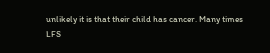unlikely it is that their child has cancer. Many times LFS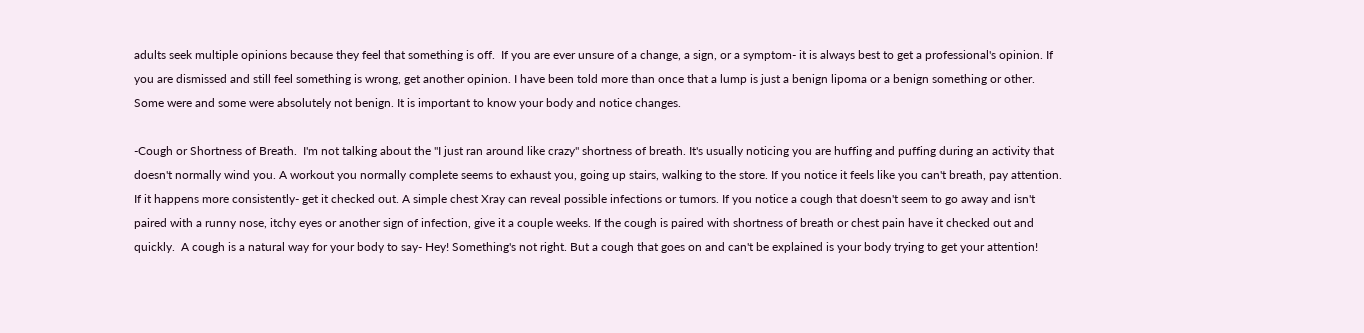adults seek multiple opinions because they feel that something is off.  If you are ever unsure of a change, a sign, or a symptom- it is always best to get a professional's opinion. If you are dismissed and still feel something is wrong, get another opinion. I have been told more than once that a lump is just a benign lipoma or a benign something or other. Some were and some were absolutely not benign. It is important to know your body and notice changes.

-Cough or Shortness of Breath.  I'm not talking about the "I just ran around like crazy" shortness of breath. It's usually noticing you are huffing and puffing during an activity that doesn't normally wind you. A workout you normally complete seems to exhaust you, going up stairs, walking to the store. If you notice it feels like you can't breath, pay attention.  If it happens more consistently- get it checked out. A simple chest Xray can reveal possible infections or tumors. If you notice a cough that doesn't seem to go away and isn't paired with a runny nose, itchy eyes or another sign of infection, give it a couple weeks. If the cough is paired with shortness of breath or chest pain have it checked out and quickly.  A cough is a natural way for your body to say- Hey! Something's not right. But a cough that goes on and can't be explained is your body trying to get your attention!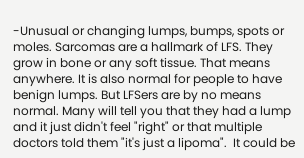-Unusual or changing lumps, bumps, spots or moles. Sarcomas are a hallmark of LFS. They grow in bone or any soft tissue. That means anywhere. It is also normal for people to have benign lumps. But LFSers are by no means normal. Many will tell you that they had a lump and it just didn't feel "right" or that multiple doctors told them "it's just a lipoma".  It could be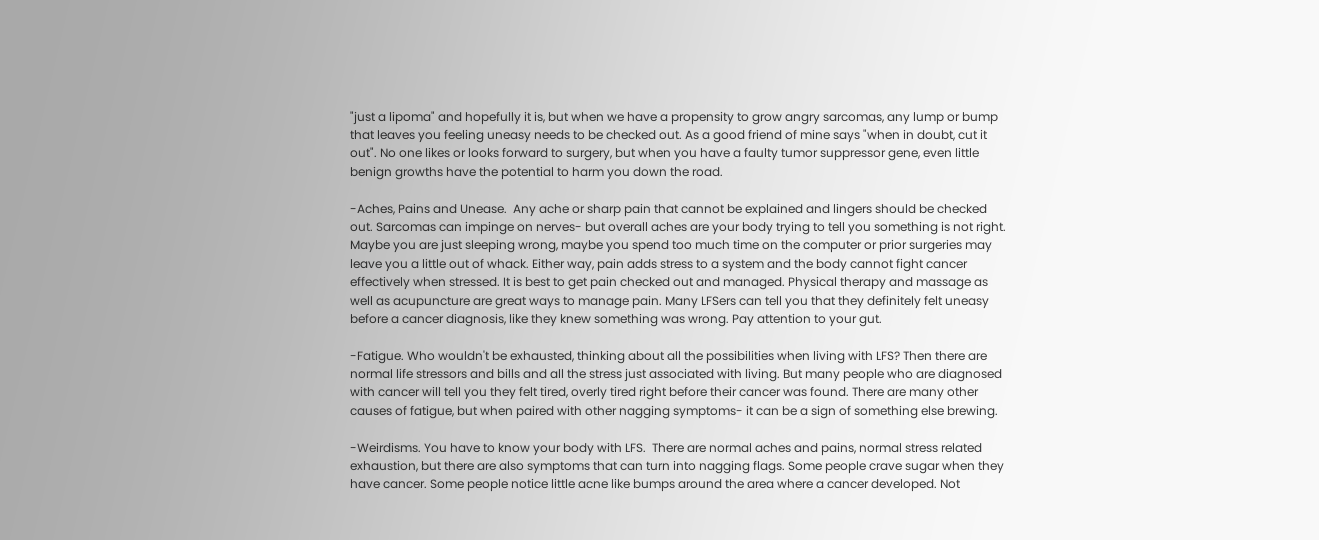"just a lipoma" and hopefully it is, but when we have a propensity to grow angry sarcomas, any lump or bump that leaves you feeling uneasy needs to be checked out. As a good friend of mine says "when in doubt, cut it out". No one likes or looks forward to surgery, but when you have a faulty tumor suppressor gene, even little benign growths have the potential to harm you down the road.

-Aches, Pains and Unease.  Any ache or sharp pain that cannot be explained and lingers should be checked out. Sarcomas can impinge on nerves- but overall aches are your body trying to tell you something is not right. Maybe you are just sleeping wrong, maybe you spend too much time on the computer or prior surgeries may leave you a little out of whack. Either way, pain adds stress to a system and the body cannot fight cancer effectively when stressed. It is best to get pain checked out and managed. Physical therapy and massage as well as acupuncture are great ways to manage pain. Many LFSers can tell you that they definitely felt uneasy before a cancer diagnosis, like they knew something was wrong. Pay attention to your gut.

-Fatigue. Who wouldn't be exhausted, thinking about all the possibilities when living with LFS? Then there are normal life stressors and bills and all the stress just associated with living. But many people who are diagnosed with cancer will tell you they felt tired, overly tired right before their cancer was found. There are many other causes of fatigue, but when paired with other nagging symptoms- it can be a sign of something else brewing.

-Weirdisms. You have to know your body with LFS.  There are normal aches and pains, normal stress related exhaustion, but there are also symptoms that can turn into nagging flags. Some people crave sugar when they have cancer. Some people notice little acne like bumps around the area where a cancer developed. Not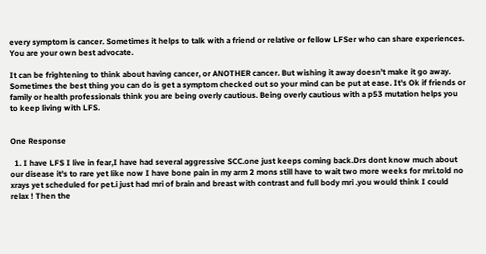every symptom is cancer. Sometimes it helps to talk with a friend or relative or fellow LFSer who can share experiences. You are your own best advocate.

It can be frightening to think about having cancer, or ANOTHER cancer. But wishing it away doesn't make it go away. Sometimes the best thing you can do is get a symptom checked out so your mind can be put at ease. It's Ok if friends or family or health professionals think you are being overly cautious. Being overly cautious with a p53 mutation helps you to keep living with LFS.


One Response

  1. I have LFS I live in fear,I have had several aggressive SCC.one just keeps coming back.Drs dont know much about our disease it's to rare yet like now I have bone pain in my arm 2 mons still have to wait two more weeks for mri.told no xrays yet scheduled for pet.i just had mri of brain and breast with contrast and full body mri .you would think I could relax ! Then the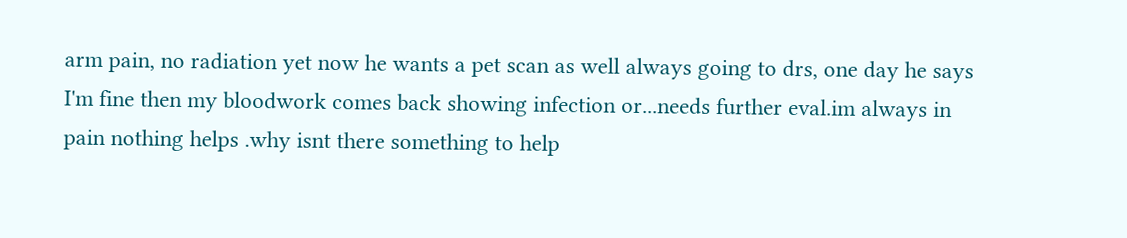arm pain, no radiation yet now he wants a pet scan as well always going to drs, one day he says I'm fine then my bloodwork comes back showing infection or...needs further eval.im always in pain nothing helps .why isnt there something to help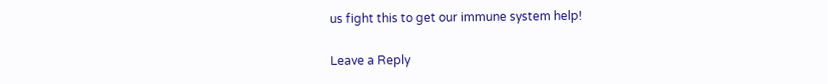us fight this to get our immune system help!

Leave a Reply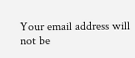Your email address will not be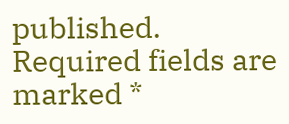published. Required fields are marked *